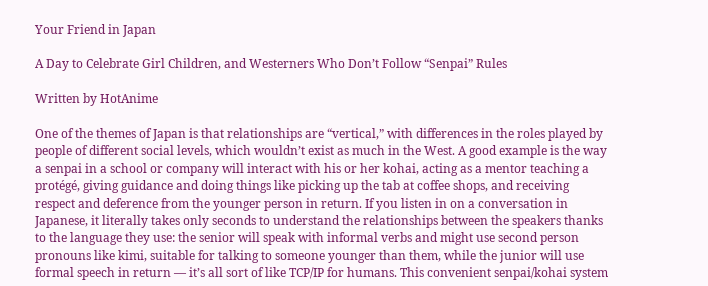Your Friend in Japan

A Day to Celebrate Girl Children, and Westerners Who Don’t Follow “Senpai” Rules

Written by HotAnime

One of the themes of Japan is that relationships are “vertical,” with differences in the roles played by people of different social levels, which wouldn’t exist as much in the West. A good example is the way a senpai in a school or company will interact with his or her kohai, acting as a mentor teaching a protégé, giving guidance and doing things like picking up the tab at coffee shops, and receiving respect and deference from the younger person in return. If you listen in on a conversation in Japanese, it literally takes only seconds to understand the relationships between the speakers thanks to the language they use: the senior will speak with informal verbs and might use second person pronouns like kimi, suitable for talking to someone younger than them, while the junior will use formal speech in return — it’s all sort of like TCP/IP for humans. This convenient senpai/kohai system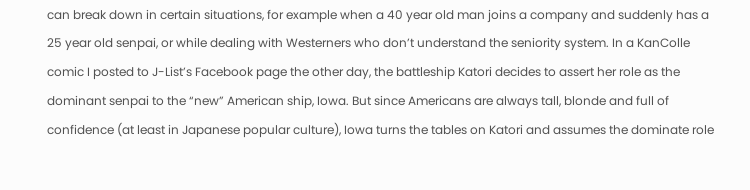can break down in certain situations, for example when a 40 year old man joins a company and suddenly has a 25 year old senpai, or while dealing with Westerners who don’t understand the seniority system. In a KanColle comic I posted to J-List’s Facebook page the other day, the battleship Katori decides to assert her role as the dominant senpai to the “new” American ship, Iowa. But since Americans are always tall, blonde and full of confidence (at least in Japanese popular culture), Iowa turns the tables on Katori and assumes the dominate role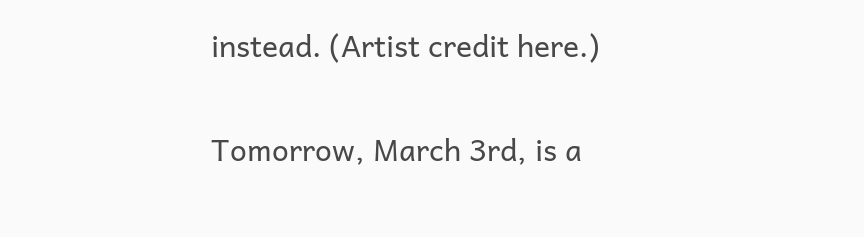instead. (Artist credit here.)

Tomorrow, March 3rd, is a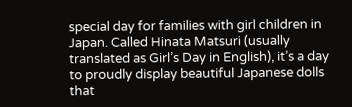special day for families with girl children in Japan. Called Hinata Matsuri (usually translated as Girl’s Day in English), it’s a day to proudly display beautiful Japanese dolls that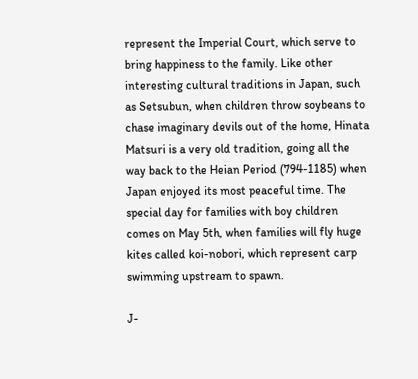represent the Imperial Court, which serve to bring happiness to the family. Like other interesting cultural traditions in Japan, such as Setsubun, when children throw soybeans to chase imaginary devils out of the home, Hinata Matsuri is a very old tradition, going all the way back to the Heian Period (794-1185) when Japan enjoyed its most peaceful time. The special day for families with boy children comes on May 5th, when families will fly huge kites called koi-nobori, which represent carp swimming upstream to spawn.

J-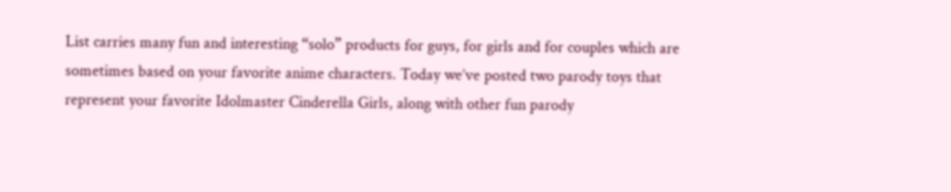List carries many fun and interesting “solo” products for guys, for girls and for couples which are sometimes based on your favorite anime characters. Today we’ve posted two parody toys that represent your favorite Idolmaster Cinderella Girls, along with other fun parody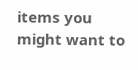items you might want to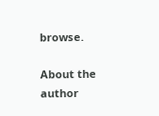browse.

About the author